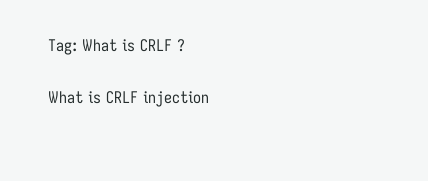Tag: What is CRLF ?

What is CRLF injection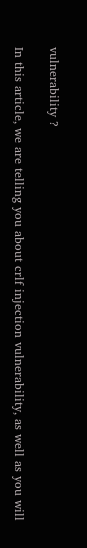vulnerability ?

In this article, we are telling you about crlf injection vulnerability, as well as you will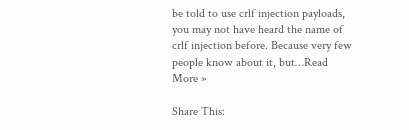be told to use crlf injection payloads, you may not have heard the name of crlf injection before. Because very few people know about it, but…Read More »

Share This: